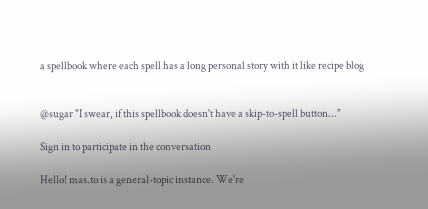a spellbook where each spell has a long personal story with it like recipe blog


@sugar "I swear, if this spellbook doesn't have a skip-to-spell button..."

Sign in to participate in the conversation

Hello! mas.to is a general-topic instance. We're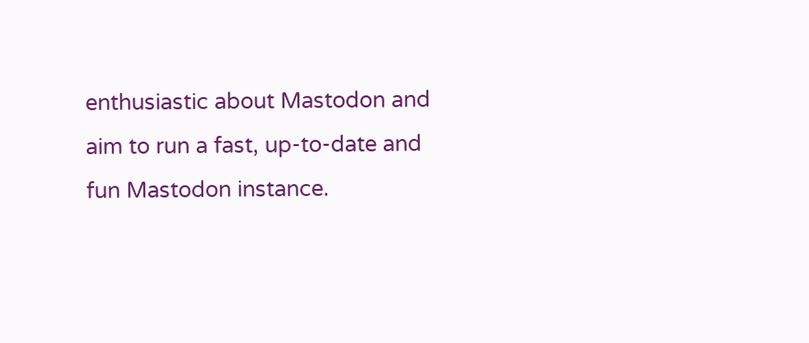enthusiastic about Mastodon and aim to run a fast, up-to-date and fun Mastodon instance.